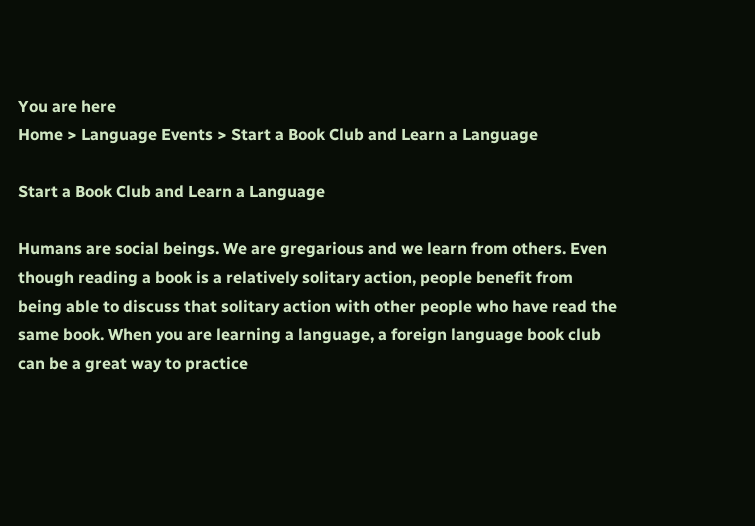You are here
Home > Language Events > Start a Book Club and Learn a Language

Start a Book Club and Learn a Language

Humans are social beings. We are gregarious and we learn from others. Even though reading a book is a relatively solitary action, people benefit from being able to discuss that solitary action with other people who have read the same book. When you are learning a language, a foreign language book club can be a great way to practice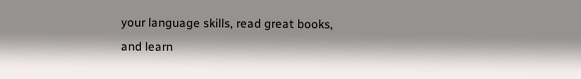your language skills, read great books, and learn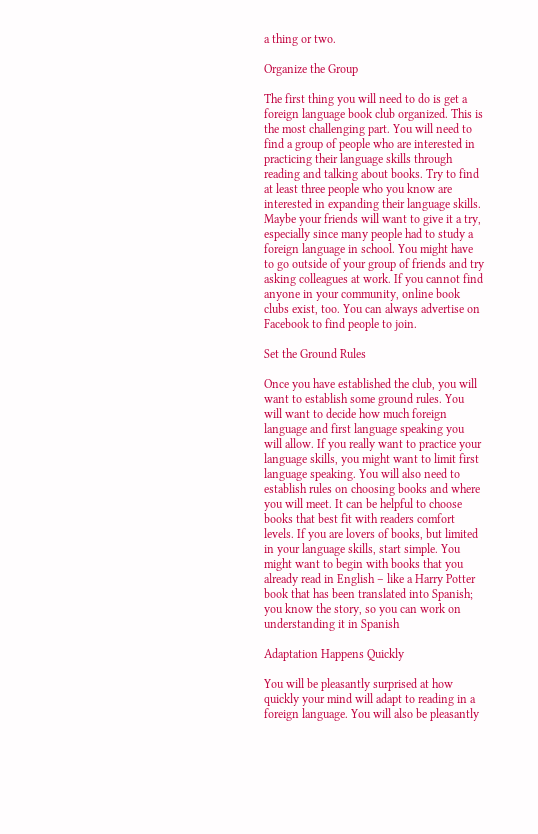a thing or two.

Organize the Group

The first thing you will need to do is get a foreign language book club organized. This is the most challenging part. You will need to find a group of people who are interested in practicing their language skills through reading and talking about books. Try to find at least three people who you know are interested in expanding their language skills. Maybe your friends will want to give it a try, especially since many people had to study a foreign language in school. You might have to go outside of your group of friends and try asking colleagues at work. If you cannot find anyone in your community, online book clubs exist, too. You can always advertise on Facebook to find people to join.

Set the Ground Rules

Once you have established the club, you will want to establish some ground rules. You will want to decide how much foreign language and first language speaking you will allow. If you really want to practice your language skills, you might want to limit first language speaking. You will also need to establish rules on choosing books and where you will meet. It can be helpful to choose books that best fit with readers comfort levels. If you are lovers of books, but limited in your language skills, start simple. You might want to begin with books that you already read in English – like a Harry Potter book that has been translated into Spanish; you know the story, so you can work on understanding it in Spanish

Adaptation Happens Quickly

You will be pleasantly surprised at how quickly your mind will adapt to reading in a foreign language. You will also be pleasantly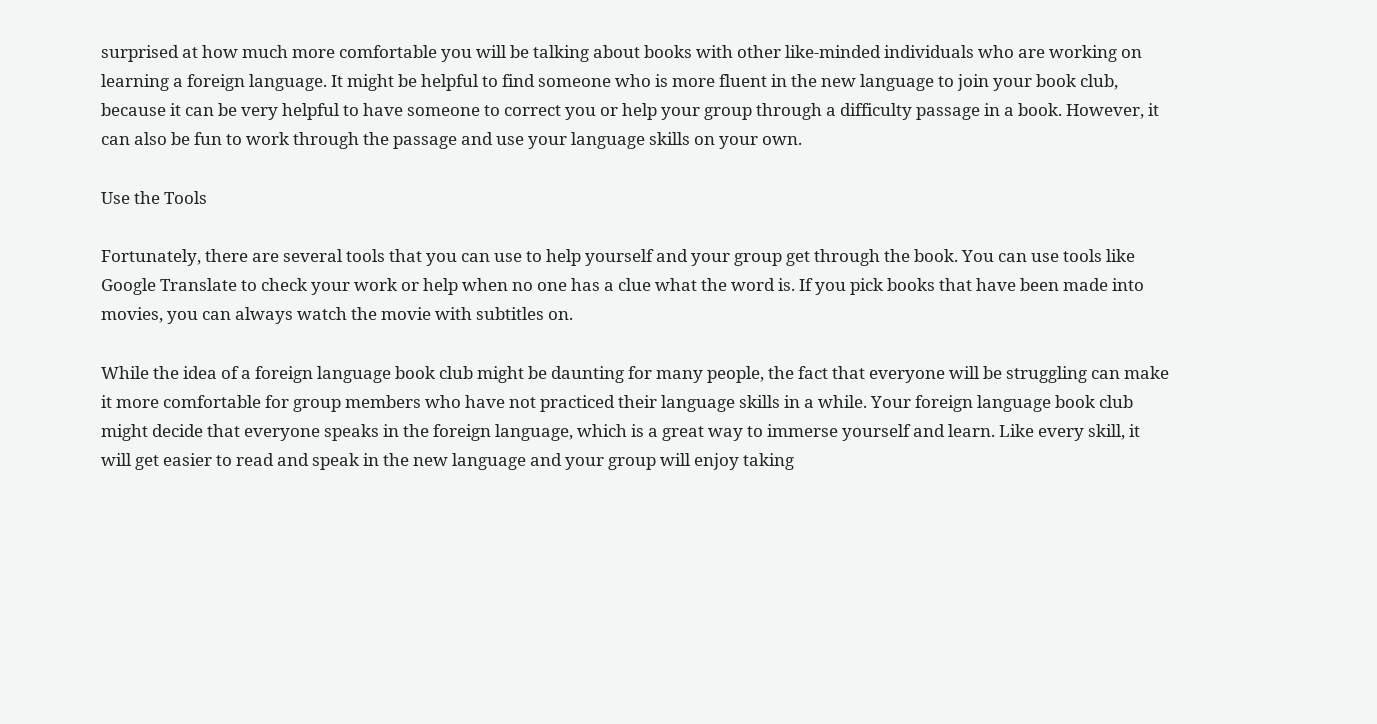surprised at how much more comfortable you will be talking about books with other like-minded individuals who are working on learning a foreign language. It might be helpful to find someone who is more fluent in the new language to join your book club, because it can be very helpful to have someone to correct you or help your group through a difficulty passage in a book. However, it can also be fun to work through the passage and use your language skills on your own.

Use the Tools

Fortunately, there are several tools that you can use to help yourself and your group get through the book. You can use tools like Google Translate to check your work or help when no one has a clue what the word is. If you pick books that have been made into movies, you can always watch the movie with subtitles on.

While the idea of a foreign language book club might be daunting for many people, the fact that everyone will be struggling can make it more comfortable for group members who have not practiced their language skills in a while. Your foreign language book club might decide that everyone speaks in the foreign language, which is a great way to immerse yourself and learn. Like every skill, it will get easier to read and speak in the new language and your group will enjoy taking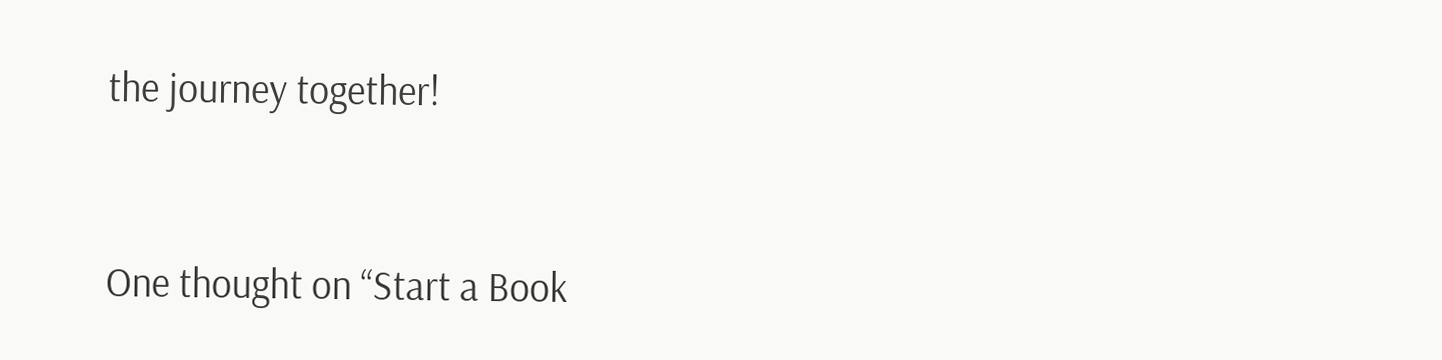the journey together!


One thought on “Start a Book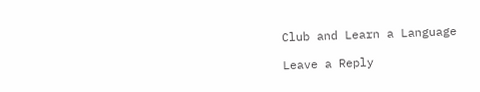Club and Learn a Language

Leave a Reply